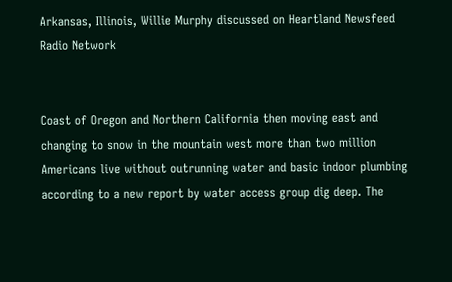Arkansas, Illinois, Willie Murphy discussed on Heartland Newsfeed Radio Network


Coast of Oregon and Northern California then moving east and changing to snow in the mountain west more than two million Americans live without outrunning water and basic indoor plumbing according to a new report by water access group dig deep. The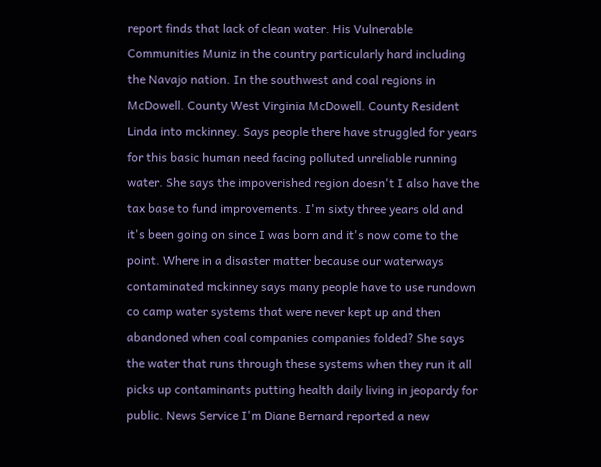report finds that lack of clean water. His Vulnerable Communities Muniz in the country particularly hard including the Navajo nation. In the southwest and coal regions in McDowell. County West Virginia McDowell. County Resident Linda into mckinney. Says people there have struggled for years for this basic human need facing polluted unreliable running water. She says the impoverished region doesn't I also have the tax base to fund improvements. I'm sixty three years old and it's been going on since I was born and it's now come to the point. Where in a disaster matter because our waterways contaminated mckinney says many people have to use rundown co camp water systems that were never kept up and then abandoned when coal companies companies folded? She says the water that runs through these systems when they run it all picks up contaminants putting health daily living in jeopardy for public. News Service I'm Diane Bernard reported a new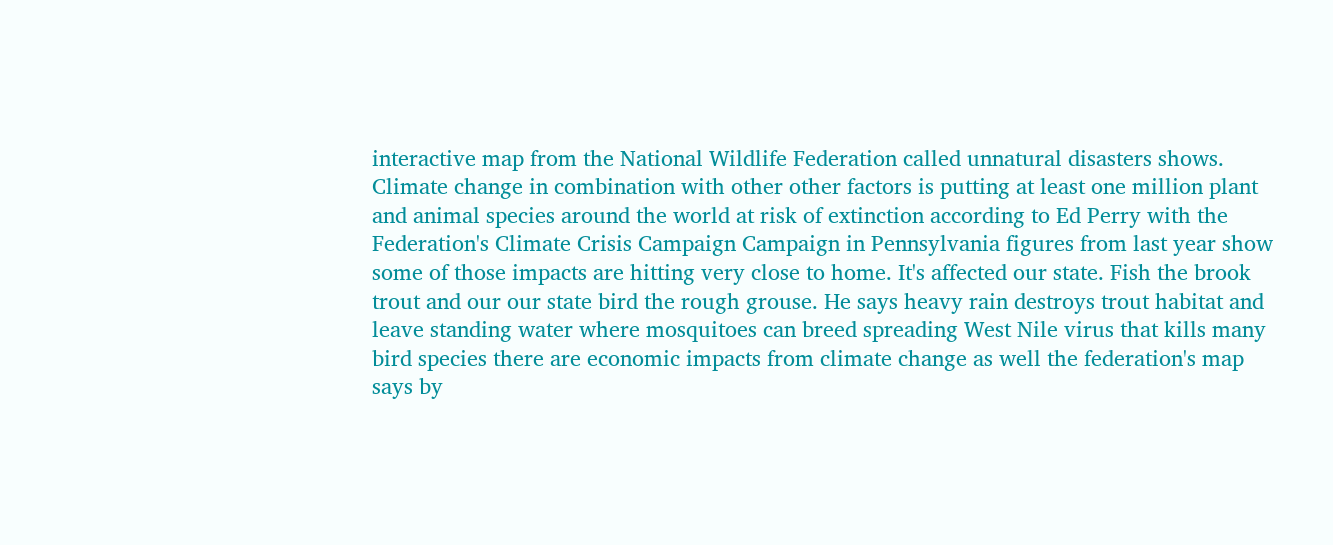interactive map from the National Wildlife Federation called unnatural disasters shows. Climate change in combination with other other factors is putting at least one million plant and animal species around the world at risk of extinction according to Ed Perry with the Federation's Climate Crisis Campaign Campaign in Pennsylvania figures from last year show some of those impacts are hitting very close to home. It's affected our state. Fish the brook trout and our our state bird the rough grouse. He says heavy rain destroys trout habitat and leave standing water where mosquitoes can breed spreading West Nile virus that kills many bird species there are economic impacts from climate change as well the federation's map says by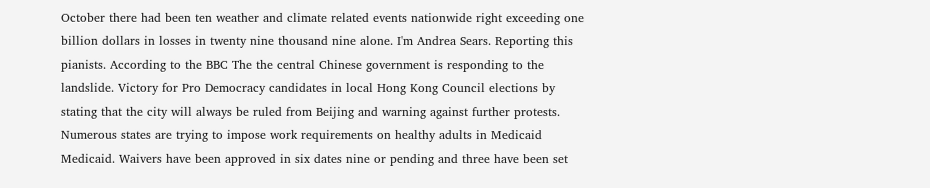October there had been ten weather and climate related events nationwide right exceeding one billion dollars in losses in twenty nine thousand nine alone. I'm Andrea Sears. Reporting this pianists. According to the BBC The the central Chinese government is responding to the landslide. Victory for Pro Democracy candidates in local Hong Kong Council elections by stating that the city will always be ruled from Beijing and warning against further protests. Numerous states are trying to impose work requirements on healthy adults in Medicaid Medicaid. Waivers have been approved in six dates nine or pending and three have been set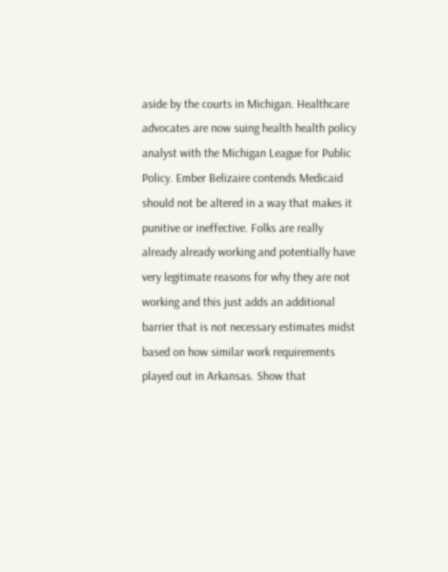aside by the courts in Michigan. Healthcare advocates are now suing health health policy analyst with the Michigan League for Public Policy. Ember Belizaire contends Medicaid should not be altered in a way that makes it punitive or ineffective. Folks are really already already working and potentially have very legitimate reasons for why they are not working and this just adds an additional barrier that is not necessary estimates midst based on how similar work requirements played out in Arkansas. Show that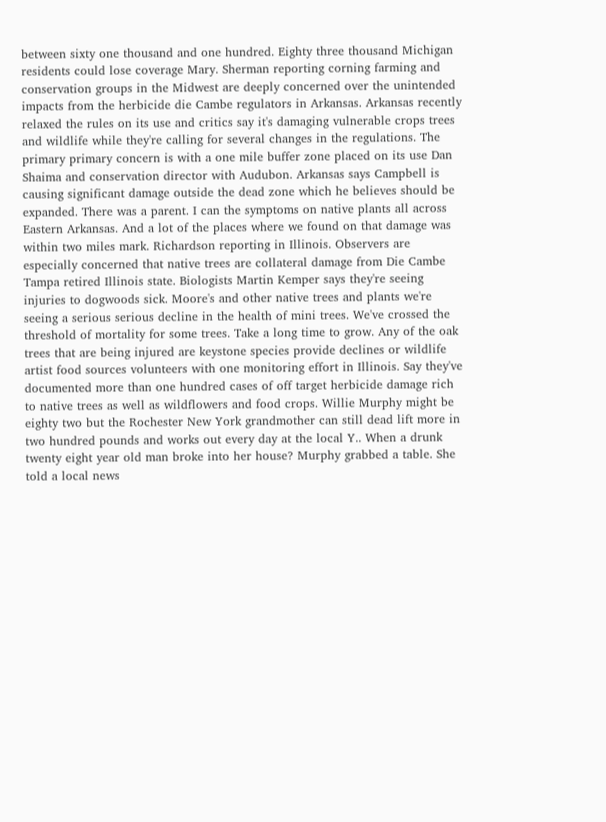between sixty one thousand and one hundred. Eighty three thousand Michigan residents could lose coverage Mary. Sherman reporting corning farming and conservation groups in the Midwest are deeply concerned over the unintended impacts from the herbicide die Cambe regulators in Arkansas. Arkansas recently relaxed the rules on its use and critics say it's damaging vulnerable crops trees and wildlife while they're calling for several changes in the regulations. The primary primary concern is with a one mile buffer zone placed on its use Dan Shaima and conservation director with Audubon. Arkansas says Campbell is causing significant damage outside the dead zone which he believes should be expanded. There was a parent. I can the symptoms on native plants all across Eastern Arkansas. And a lot of the places where we found on that damage was within two miles mark. Richardson reporting in Illinois. Observers are especially concerned that native trees are collateral damage from Die Cambe Tampa retired Illinois state. Biologists Martin Kemper says they're seeing injuries to dogwoods sick. Moore's and other native trees and plants we're seeing a serious serious decline in the health of mini trees. We've crossed the threshold of mortality for some trees. Take a long time to grow. Any of the oak trees that are being injured are keystone species provide declines or wildlife artist food sources volunteers with one monitoring effort in Illinois. Say they've documented more than one hundred cases of off target herbicide damage rich to native trees as well as wildflowers and food crops. Willie Murphy might be eighty two but the Rochester New York grandmother can still dead lift more in two hundred pounds and works out every day at the local Y.. When a drunk twenty eight year old man broke into her house? Murphy grabbed a table. She told a local news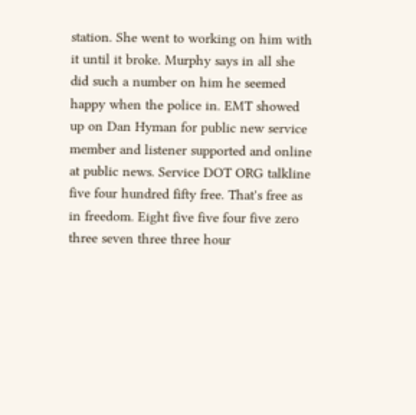station. She went to working on him with it until it broke. Murphy says in all she did such a number on him he seemed happy when the police in. EMT showed up on Dan Hyman for public new service member and listener supported and online at public news. Service DOT ORG talkline five four hundred fifty free. That's free as in freedom. Eight five five four five zero three seven three three hour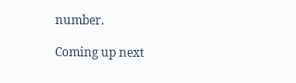number.

Coming up next